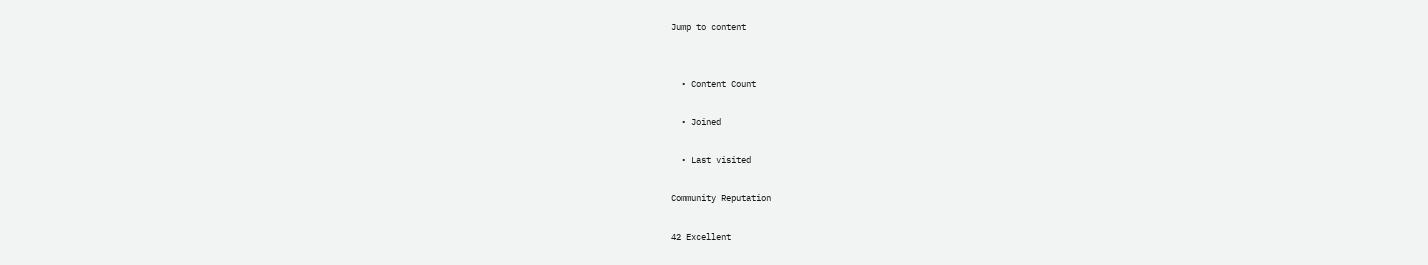Jump to content


  • Content Count

  • Joined

  • Last visited

Community Reputation

42 Excellent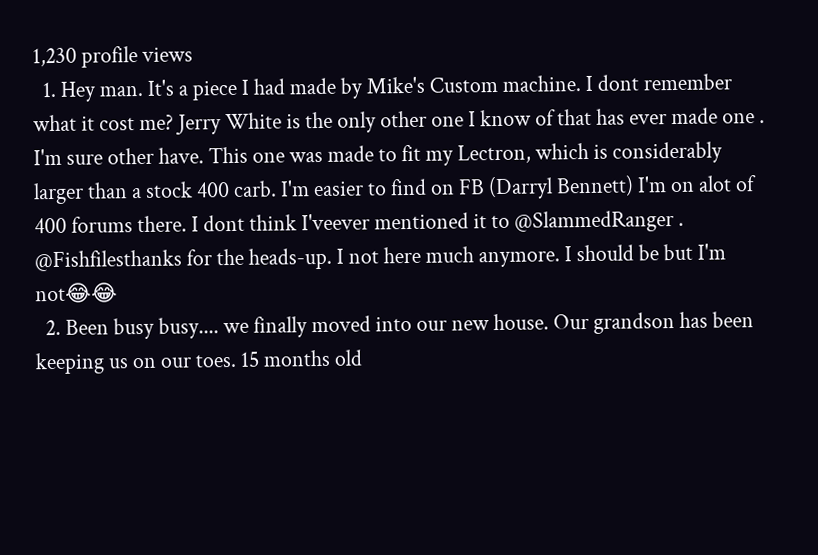1,230 profile views
  1. Hey man. It's a piece I had made by Mike's Custom machine. I dont remember what it cost me? Jerry White is the only other one I know of that has ever made one . I'm sure other have. This one was made to fit my Lectron, which is considerably larger than a stock 400 carb. I'm easier to find on FB (Darryl Bennett) I'm on alot of 400 forums there. I dont think I'veever mentioned it to @SlammedRanger . @Fishfilesthanks for the heads-up. I not here much anymore. I should be but I'm not😂😂
  2. Been busy busy.... we finally moved into our new house. Our grandson has been keeping us on our toes. 15 months old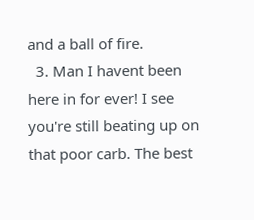and a ball of fire.
  3. Man I havent been here in for ever! I see you're still beating up on that poor carb. The best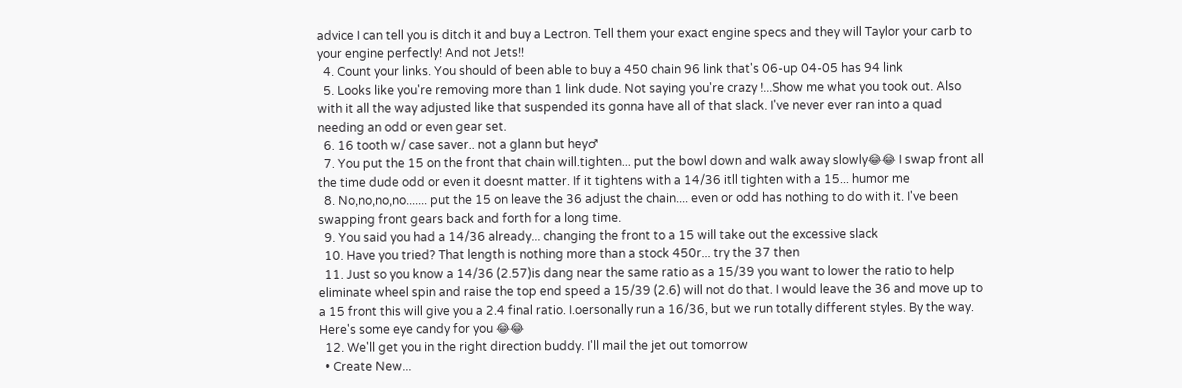advice I can tell you is ditch it and buy a Lectron. Tell them your exact engine specs and they will Taylor your carb to your engine perfectly! And not Jets!!
  4. Count your links. You should of been able to buy a 450 chain 96 link that's 06-up 04-05 has 94 link
  5. Looks like you're removing more than 1 link dude. Not saying you're crazy !...Show me what you took out. Also with it all the way adjusted like that suspended its gonna have all of that slack. I've never ever ran into a quad needing an odd or even gear set.
  6. 16 tooth w/ case saver.. not a glann but hey♂
  7. You put the 15 on the front that chain will.tighten... put the bowl down and walk away slowly😂😂 I swap front all the time dude odd or even it doesnt matter. If it tightens with a 14/36 itll tighten with a 15... humor me
  8. No,no,no,no....... put the 15 on leave the 36 adjust the chain.... even or odd has nothing to do with it. I've been swapping front gears back and forth for a long time.
  9. You said you had a 14/36 already... changing the front to a 15 will take out the excessive slack
  10. Have you tried? That length is nothing more than a stock 450r... try the 37 then
  11. Just so you know a 14/36 (2.57)is dang near the same ratio as a 15/39 you want to lower the ratio to help eliminate wheel spin and raise the top end speed a 15/39 (2.6) will not do that. I would leave the 36 and move up to a 15 front this will give you a 2.4 final ratio. I.oersonally run a 16/36, but we run totally different styles. By the way. Here's some eye candy for you 😂😂
  12. We'll get you in the right direction buddy. I'll mail the jet out tomorrow
  • Create New...